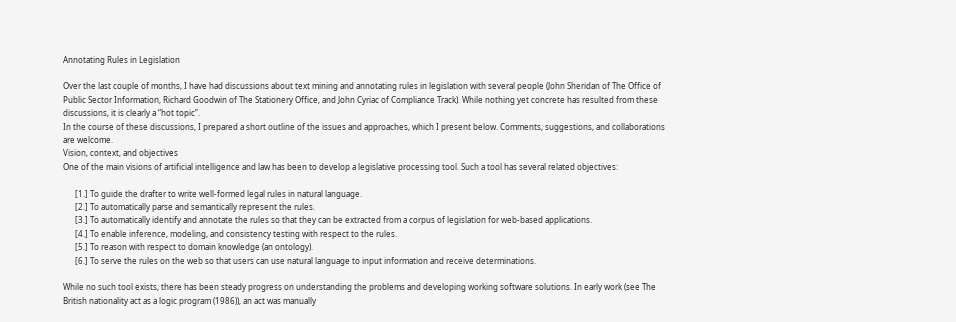Annotating Rules in Legislation

Over the last couple of months, I have had discussions about text mining and annotating rules in legislation with several people (John Sheridan of The Office of Public Sector Information, Richard Goodwin of The Stationery Office, and John Cyriac of Compliance Track). While nothing yet concrete has resulted from these discussions, it is clearly a “hot topic”.
In the course of these discussions, I prepared a short outline of the issues and approaches, which I present below. Comments, suggestions, and collaborations are welcome.
Vision, context, and objectives
One of the main visions of artificial intelligence and law has been to develop a legislative processing tool. Such a tool has several related objectives:

      [1.] To guide the drafter to write well-formed legal rules in natural language.
      [2.] To automatically parse and semantically represent the rules.
      [3.] To automatically identify and annotate the rules so that they can be extracted from a corpus of legislation for web-based applications.
      [4.] To enable inference, modeling, and consistency testing with respect to the rules.
      [5.] To reason with respect to domain knowledge (an ontology).
      [6.] To serve the rules on the web so that users can use natural language to input information and receive determinations.

While no such tool exists, there has been steady progress on understanding the problems and developing working software solutions. In early work (see The British nationality act as a logic program (1986)), an act was manually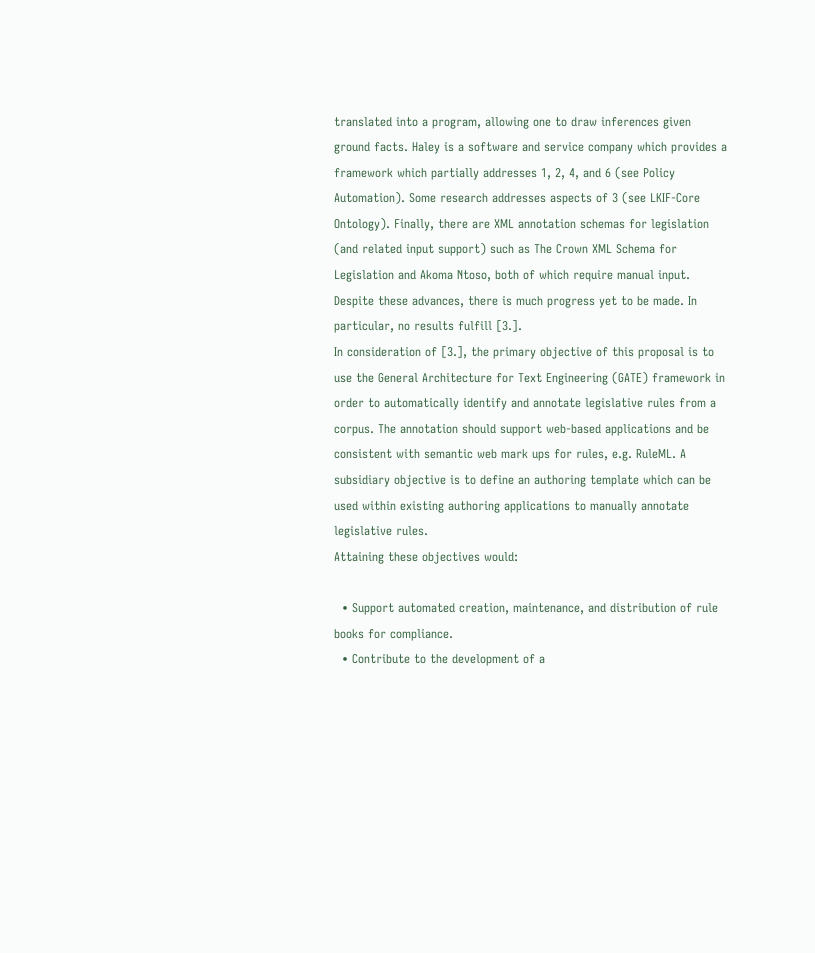translated into a program, allowing one to draw inferences given ground facts. Haley is a software and service company which provides a framework which partially addresses 1, 2, 4, and 6 (see Policy Automation). Some research addresses aspects of 3 (see LKIF-Core Ontology). Finally, there are XML annotation schemas for legislation (and related input support) such as The Crown XML Schema for Legislation and Akoma Ntoso, both of which require manual input. Despite these advances, there is much progress yet to be made. In particular, no results fulfill [3.].
In consideration of [3.], the primary objective of this proposal is to use the General Architecture for Text Engineering (GATE) framework in order to automatically identify and annotate legislative rules from a corpus. The annotation should support web-based applications and be consistent with semantic web mark ups for rules, e.g. RuleML. A subsidiary objective is to define an authoring template which can be used within existing authoring applications to manually annotate legislative rules.
Attaining these objectives would:

  • Support automated creation, maintenance, and distribution of rule books for compliance.
  • Contribute to the development of a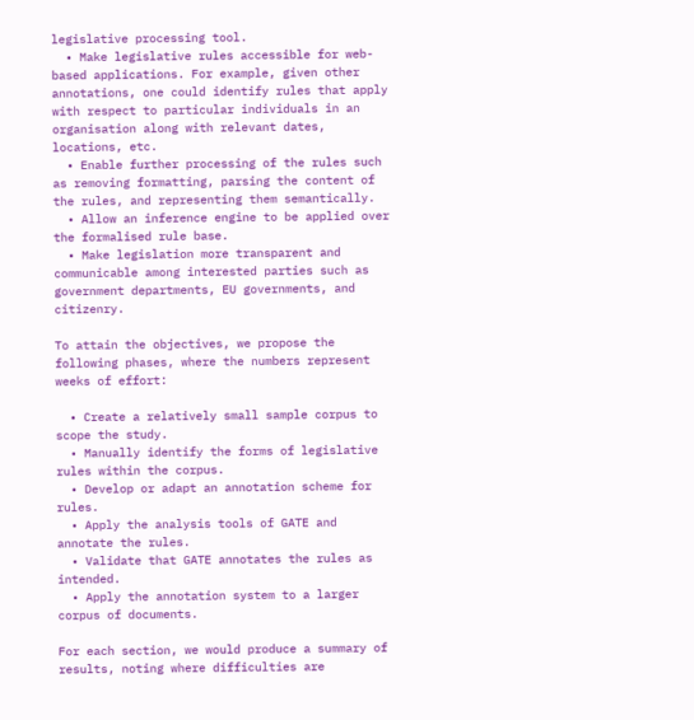legislative processing tool.
  • Make legislative rules accessible for web-based applications. For example, given other annotations, one could identify rules that apply with respect to particular individuals in an organisation along with relevant dates, locations, etc.
  • Enable further processing of the rules such as removing formatting, parsing the content of the rules, and representing them semantically.
  • Allow an inference engine to be applied over the formalised rule base.
  • Make legislation more transparent and communicable among interested parties such as government departments, EU governments, and citizenry.

To attain the objectives, we propose the following phases, where the numbers represent weeks of effort:

  • Create a relatively small sample corpus to scope the study.
  • Manually identify the forms of legislative rules within the corpus.
  • Develop or adapt an annotation scheme for rules.
  • Apply the analysis tools of GATE and annotate the rules.
  • Validate that GATE annotates the rules as intended.
  • Apply the annotation system to a larger corpus of documents.

For each section, we would produce a summary of results, noting where difficulties are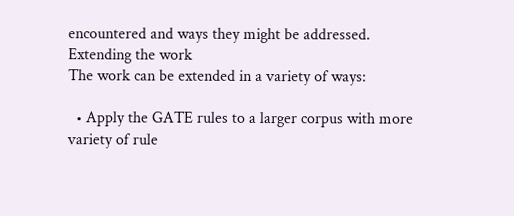encountered and ways they might be addressed.
Extending the work
The work can be extended in a variety of ways:

  • Apply the GATE rules to a larger corpus with more variety of rule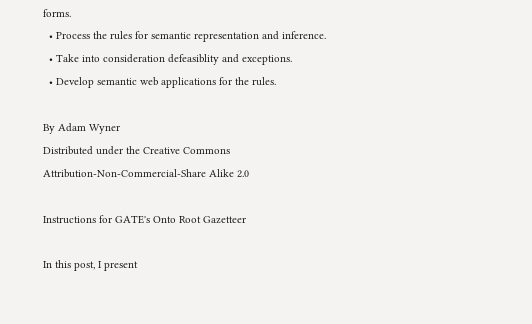forms.
  • Process the rules for semantic representation and inference.
  • Take into consideration defeasiblity and exceptions.
  • Develop semantic web applications for the rules.

By Adam Wyner
Distributed under the Creative Commons
Attribution-Non-Commercial-Share Alike 2.0

Instructions for GATE's Onto Root Gazetteer

In this post, I present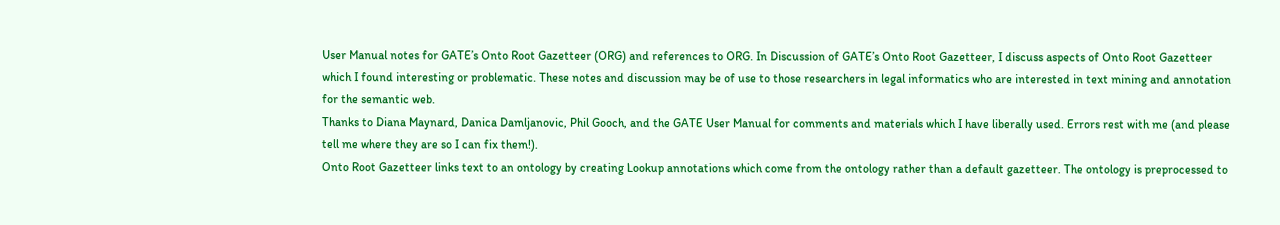User Manual notes for GATE’s Onto Root Gazetteer (ORG) and references to ORG. In Discussion of GATE’s Onto Root Gazetteer, I discuss aspects of Onto Root Gazetteer which I found interesting or problematic. These notes and discussion may be of use to those researchers in legal informatics who are interested in text mining and annotation for the semantic web.
Thanks to Diana Maynard, Danica Damljanovic, Phil Gooch, and the GATE User Manual for comments and materials which I have liberally used. Errors rest with me (and please tell me where they are so I can fix them!).
Onto Root Gazetteer links text to an ontology by creating Lookup annotations which come from the ontology rather than a default gazetteer. The ontology is preprocessed to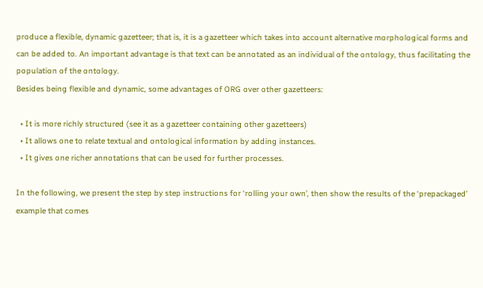produce a flexible, dynamic gazetteer; that is, it is a gazetteer which takes into account alternative morphological forms and can be added to. An important advantage is that text can be annotated as an individual of the ontology, thus facilitating the population of the ontology.
Besides being flexible and dynamic, some advantages of ORG over other gazetteers:

  • It is more richly structured (see it as a gazetteer containing other gazetteers)
  • It allows one to relate textual and ontological information by adding instances.
  • It gives one richer annotations that can be used for further processes.

In the following, we present the step by step instructions for ‘rolling your own’, then show the results of the ‘prepackaged’ example that comes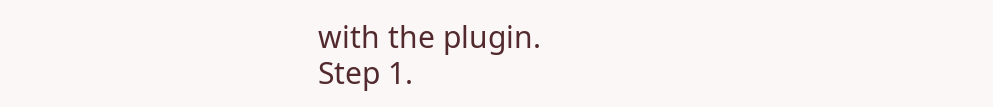with the plugin.
Step 1.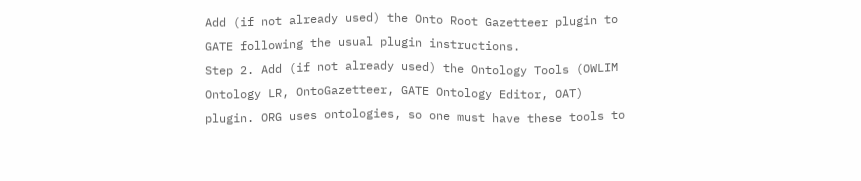Add (if not already used) the Onto Root Gazetteer plugin to GATE following the usual plugin instructions.
Step 2. Add (if not already used) the Ontology Tools (OWLIM Ontology LR, OntoGazetteer, GATE Ontology Editor, OAT) plugin. ORG uses ontologies, so one must have these tools to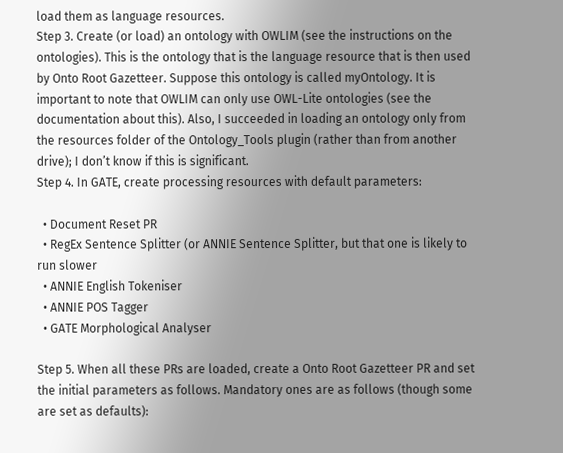load them as language resources.
Step 3. Create (or load) an ontology with OWLIM (see the instructions on the ontologies). This is the ontology that is the language resource that is then used by Onto Root Gazetteer. Suppose this ontology is called myOntology. It is important to note that OWLIM can only use OWL-Lite ontologies (see the documentation about this). Also, I succeeded in loading an ontology only from the resources folder of the Ontology_Tools plugin (rather than from another drive); I don’t know if this is significant.
Step 4. In GATE, create processing resources with default parameters:

  • Document Reset PR
  • RegEx Sentence Splitter (or ANNIE Sentence Splitter, but that one is likely to run slower
  • ANNIE English Tokeniser
  • ANNIE POS Tagger
  • GATE Morphological Analyser

Step 5. When all these PRs are loaded, create a Onto Root Gazetteer PR and set the initial parameters as follows. Mandatory ones are as follows (though some are set as defaults):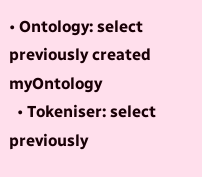• Ontology: select previously created myOntology
  • Tokeniser: select previously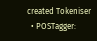created Tokeniser
  • POSTagger: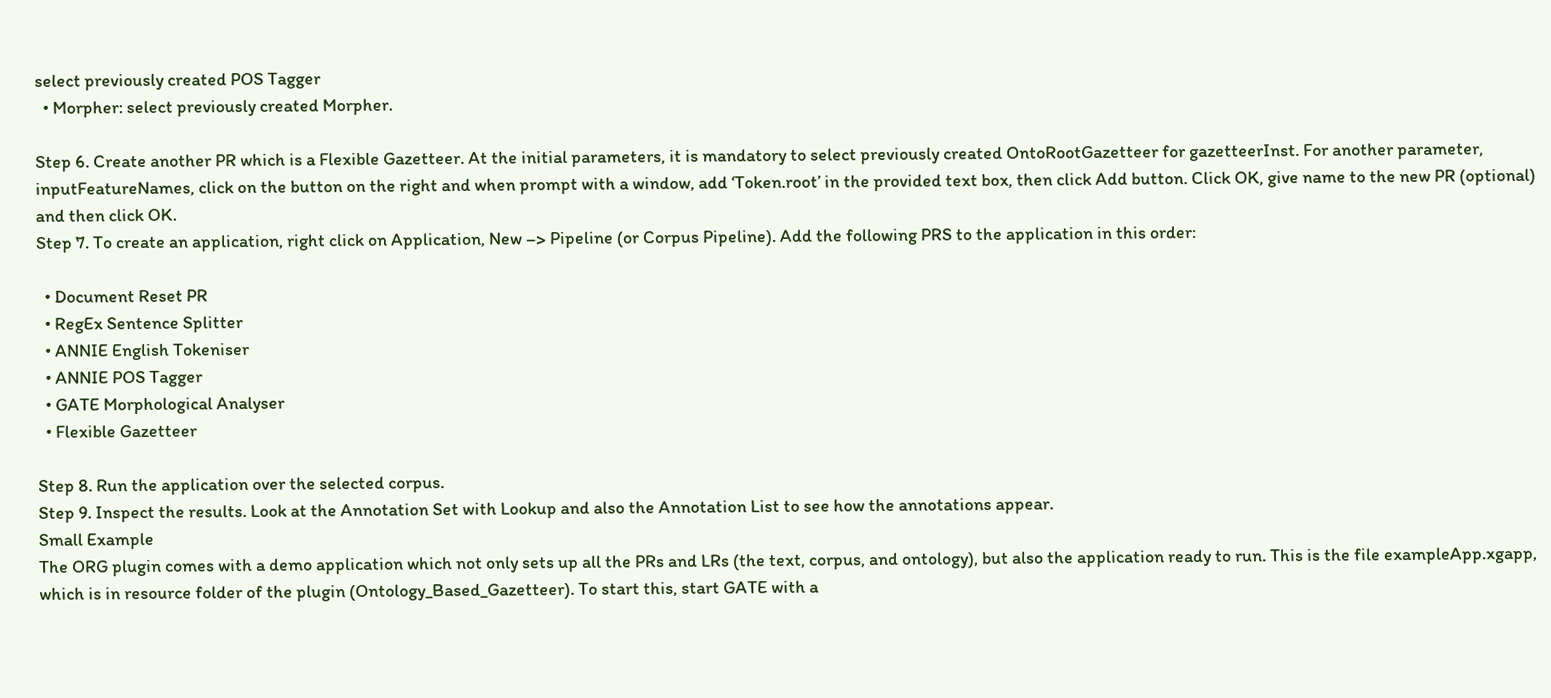select previously created POS Tagger
  • Morpher: select previously created Morpher.

Step 6. Create another PR which is a Flexible Gazetteer. At the initial parameters, it is mandatory to select previously created OntoRootGazetteer for gazetteerInst. For another parameter, inputFeatureNames, click on the button on the right and when prompt with a window, add ‘Token.root’ in the provided text box, then click Add button. Click OK, give name to the new PR (optional) and then click OK.
Step 7. To create an application, right click on Application, New –> Pipeline (or Corpus Pipeline). Add the following PRS to the application in this order:

  • Document Reset PR
  • RegEx Sentence Splitter
  • ANNIE English Tokeniser
  • ANNIE POS Tagger
  • GATE Morphological Analyser
  • Flexible Gazetteer

Step 8. Run the application over the selected corpus.
Step 9. Inspect the results. Look at the Annotation Set with Lookup and also the Annotation List to see how the annotations appear.
Small Example
The ORG plugin comes with a demo application which not only sets up all the PRs and LRs (the text, corpus, and ontology), but also the application ready to run. This is the file exampleApp.xgapp, which is in resource folder of the plugin (Ontology_Based_Gazetteer). To start this, start GATE with a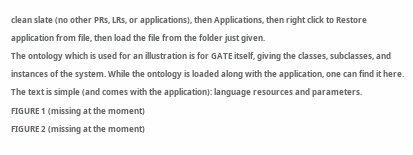clean slate (no other PRs, LRs, or applications), then Applications, then right click to Restore application from file, then load the file from the folder just given.
The ontology which is used for an illustration is for GATE itself, giving the classes, subclasses, and instances of the system. While the ontology is loaded along with the application, one can find it here. The text is simple (and comes with the application): language resources and parameters.
FIGURE 1 (missing at the moment)
FIGURE 2 (missing at the moment)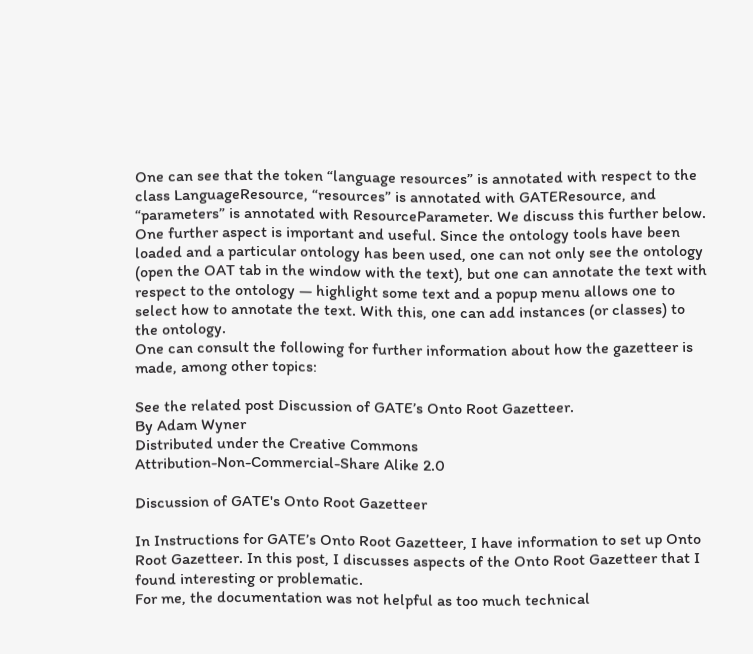One can see that the token “language resources” is annotated with respect to the class LanguageResource, “resources” is annotated with GATEResource, and “parameters” is annotated with ResourceParameter. We discuss this further below.
One further aspect is important and useful. Since the ontology tools have been loaded and a particular ontology has been used, one can not only see the ontology (open the OAT tab in the window with the text), but one can annotate the text with respect to the ontology — highlight some text and a popup menu allows one to select how to annotate the text. With this, one can add instances (or classes) to the ontology.
One can consult the following for further information about how the gazetteer is made, among other topics:

See the related post Discussion of GATE’s Onto Root Gazetteer.
By Adam Wyner
Distributed under the Creative Commons
Attribution-Non-Commercial-Share Alike 2.0

Discussion of GATE's Onto Root Gazetteer

In Instructions for GATE’s Onto Root Gazetteer, I have information to set up Onto Root Gazetteer. In this post, I discusses aspects of the Onto Root Gazetteer that I found interesting or problematic.
For me, the documentation was not helpful as too much technical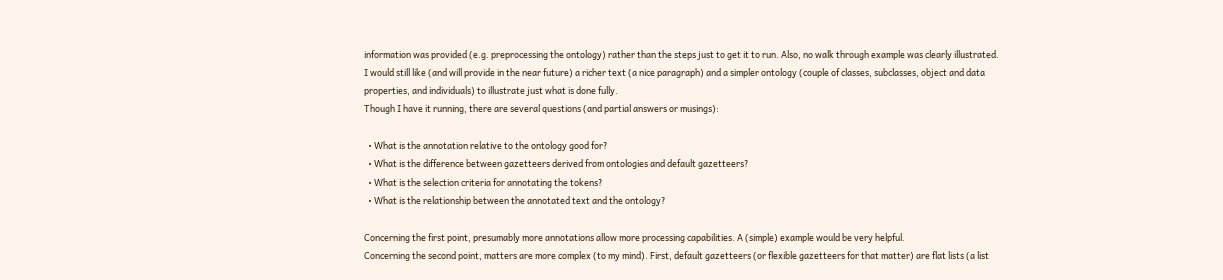information was provided (e.g. preprocessing the ontology) rather than the steps just to get it to run. Also, no walk through example was clearly illustrated. I would still like (and will provide in the near future) a richer text (a nice paragraph) and a simpler ontology (couple of classes, subclasses, object and data properties, and individuals) to illustrate just what is done fully.
Though I have it running, there are several questions (and partial answers or musings):

  • What is the annotation relative to the ontology good for?
  • What is the difference between gazetteers derived from ontologies and default gazetteers?
  • What is the selection criteria for annotating the tokens?
  • What is the relationship between the annotated text and the ontology?

Concerning the first point, presumably more annotations allow more processing capabilities. A (simple) example would be very helpful.
Concerning the second point, matters are more complex (to my mind). First, default gazetteers (or flexible gazetteers for that matter) are flat lists (a list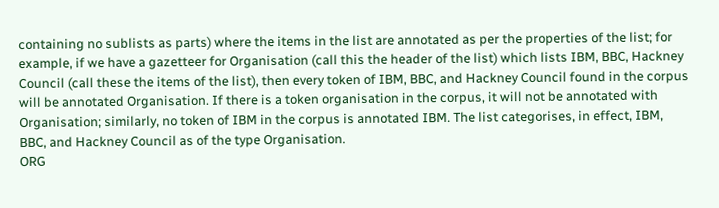containing no sublists as parts) where the items in the list are annotated as per the properties of the list; for example, if we have a gazetteer for Organisation (call this the header of the list) which lists IBM, BBC, Hackney Council (call these the items of the list), then every token of IBM, BBC, and Hackney Council found in the corpus will be annotated Organisation. If there is a token organisation in the corpus, it will not be annotated with Organisation; similarly, no token of IBM in the corpus is annotated IBM. The list categorises, in effect, IBM, BBC, and Hackney Council as of the type Organisation.
ORG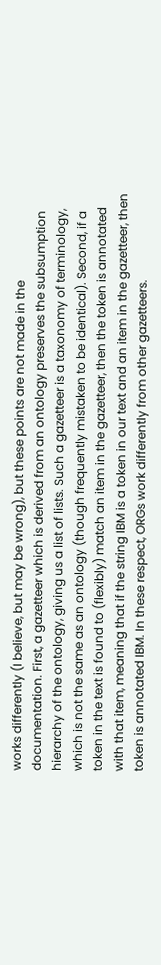works differently (I believe, but may be wrong), but these points are not made in the documentation. First, a gazetteer which is derived from an ontology preserves the subsumption hierarchy of the ontology, giving us a list of lists. Such a gazetteer is a taxonomy of terminology, which is not the same as an ontology (though frequently mistaken to be identical). Second, if a token in the text is found to (flexibly) match an item in the gazetteer, then the token is annotated with that item, meaning that if the string IBM is a token in our text and an item in the gazetteer, then token is annotated IBM. In these respect, ORGs work differently from other gazetteers.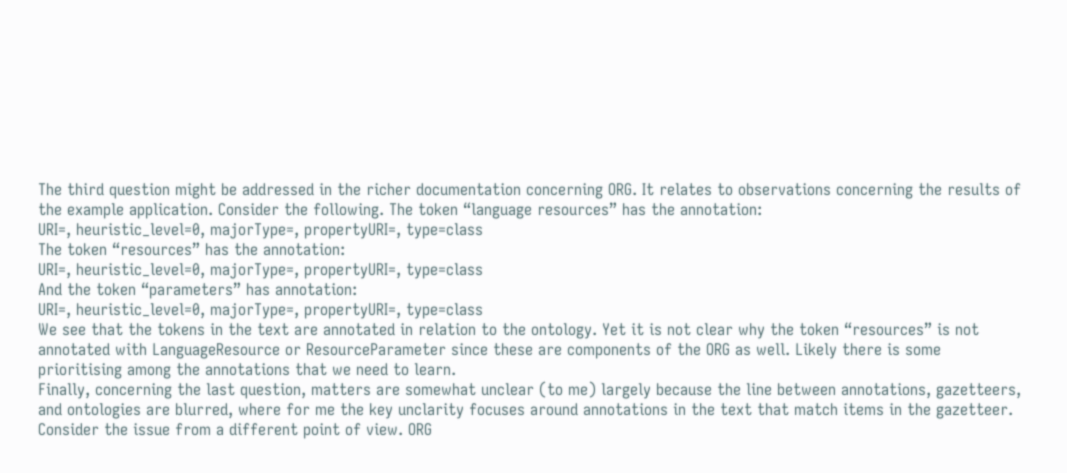The third question might be addressed in the richer documentation concerning ORG. It relates to observations concerning the results of the example application. Consider the following. The token “language resources” has the annotation:
URI=, heuristic_level=0, majorType=, propertyURI=, type=class
The token “resources” has the annotation:
URI=, heuristic_level=0, majorType=, propertyURI=, type=class
And the token “parameters” has annotation:
URI=, heuristic_level=0, majorType=, propertyURI=, type=class
We see that the tokens in the text are annotated in relation to the ontology. Yet it is not clear why the token “resources” is not annotated with LanguageResource or ResourceParameter since these are components of the ORG as well. Likely there is some prioritising among the annotations that we need to learn.
Finally, concerning the last question, matters are somewhat unclear (to me) largely because the line between annotations, gazetteers, and ontologies are blurred, where for me the key unclarity focuses around annotations in the text that match items in the gazetteer. Consider the issue from a different point of view. ORG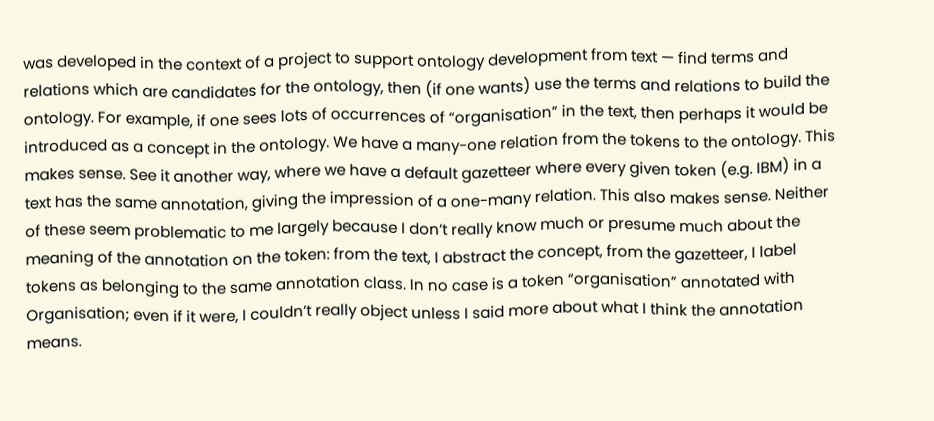was developed in the context of a project to support ontology development from text — find terms and relations which are candidates for the ontology, then (if one wants) use the terms and relations to build the ontology. For example, if one sees lots of occurrences of “organisation” in the text, then perhaps it would be introduced as a concept in the ontology. We have a many-one relation from the tokens to the ontology. This makes sense. See it another way, where we have a default gazetteer where every given token (e.g. IBM) in a text has the same annotation, giving the impression of a one-many relation. This also makes sense. Neither of these seem problematic to me largely because I don’t really know much or presume much about the meaning of the annotation on the token: from the text, I abstract the concept, from the gazetteer, I label tokens as belonging to the same annotation class. In no case is a token “organisation” annotated with Organisation; even if it were, I couldn’t really object unless I said more about what I think the annotation means.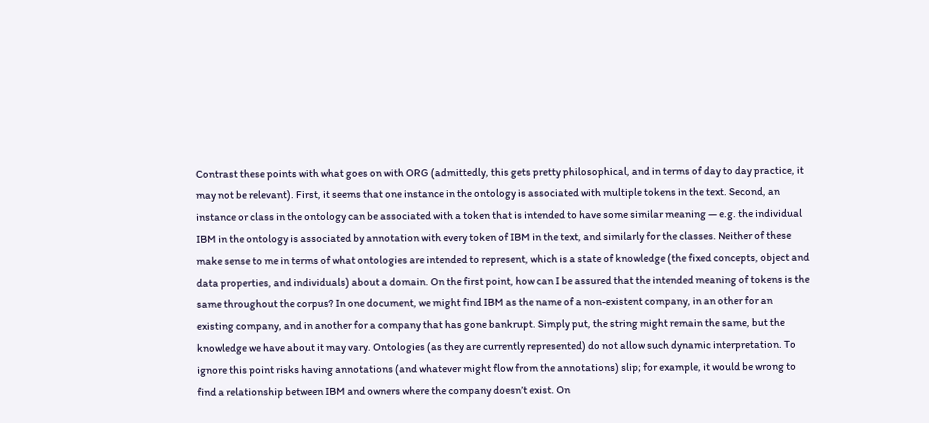Contrast these points with what goes on with ORG (admittedly, this gets pretty philosophical, and in terms of day to day practice, it may not be relevant). First, it seems that one instance in the ontology is associated with multiple tokens in the text. Second, an instance or class in the ontology can be associated with a token that is intended to have some similar meaning — e.g. the individual IBM in the ontology is associated by annotation with every token of IBM in the text, and similarly for the classes. Neither of these make sense to me in terms of what ontologies are intended to represent, which is a state of knowledge (the fixed concepts, object and data properties, and individuals) about a domain. On the first point, how can I be assured that the intended meaning of tokens is the same throughout the corpus? In one document, we might find IBM as the name of a non-existent company, in an other for an existing company, and in another for a company that has gone bankrupt. Simply put, the string might remain the same, but the knowledge we have about it may vary. Ontologies (as they are currently represented) do not allow such dynamic interpretation. To ignore this point risks having annotations (and whatever might flow from the annotations) slip; for example, it would be wrong to find a relationship between IBM and owners where the company doesn’t exist. On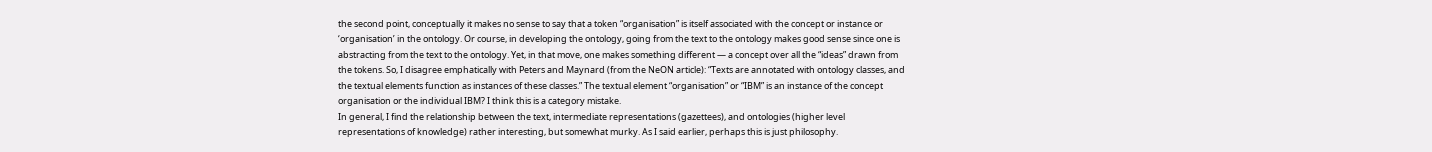the second point, conceptually it makes no sense to say that a token “organisation” is itself associated with the concept or instance or ‘organisation’ in the ontology. Or course, in developing the ontology, going from the text to the ontology makes good sense since one is abstracting from the text to the ontology. Yet, in that move, one makes something different — a concept over all the “ideas” drawn from the tokens. So, I disagree emphatically with Peters and Maynard (from the NeON article): “Texts are annotated with ontology classes, and the textual elements function as instances of these classes.” The textual element “organisation” or “IBM” is an instance of the concept organisation or the individual IBM? I think this is a category mistake.
In general, I find the relationship between the text, intermediate representations (gazettees), and ontologies (higher level representations of knowledge) rather interesting, but somewhat murky. As I said earlier, perhaps this is just philosophy.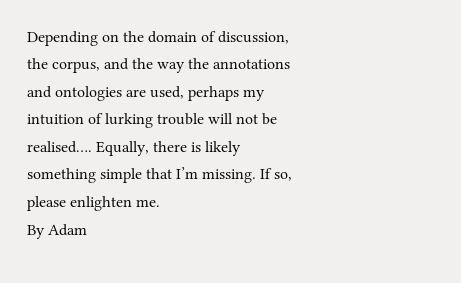Depending on the domain of discussion, the corpus, and the way the annotations and ontologies are used, perhaps my intuition of lurking trouble will not be realised…. Equally, there is likely something simple that I’m missing. If so, please enlighten me.
By Adam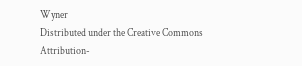Wyner
Distributed under the Creative Commons
Attribution-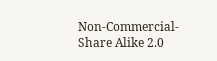Non-Commercial-Share Alike 2.0